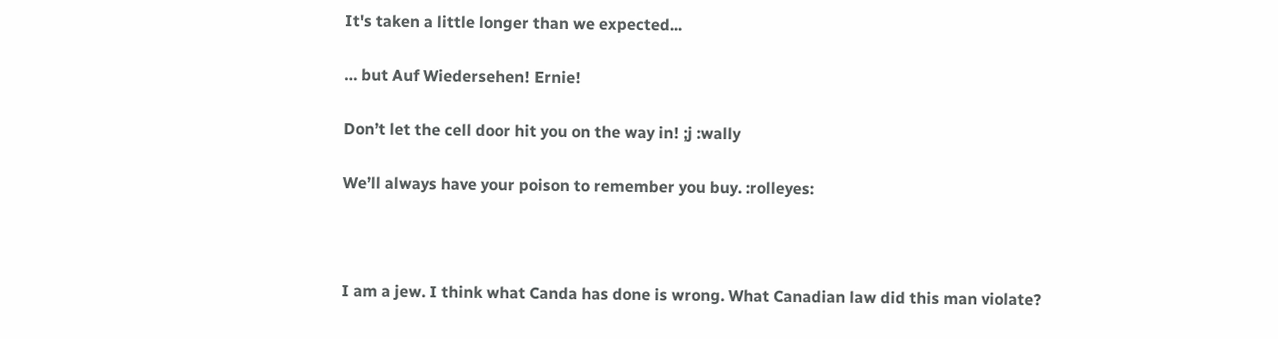It's taken a little longer than we expected...

… but Auf Wiedersehen! Ernie!

Don’t let the cell door hit you on the way in! ;j :wally

We’ll always have your poison to remember you buy. :rolleyes:



I am a jew. I think what Canda has done is wrong. What Canadian law did this man violate?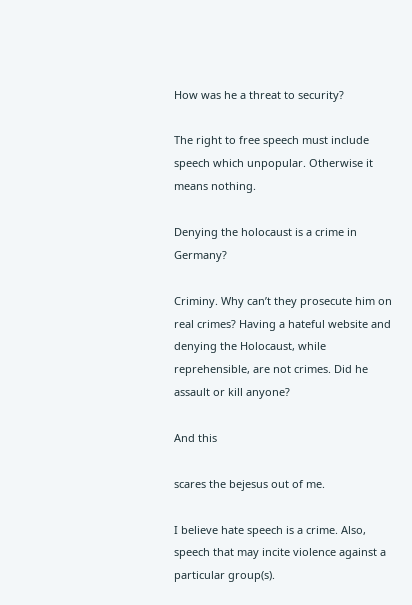How was he a threat to security?

The right to free speech must include speech which unpopular. Otherwise it means nothing.

Denying the holocaust is a crime in Germany?

Criminy. Why can’t they prosecute him on real crimes? Having a hateful website and denying the Holocaust, while reprehensible, are not crimes. Did he assault or kill anyone?

And this

scares the bejesus out of me.

I believe hate speech is a crime. Also, speech that may incite violence against a particular group(s).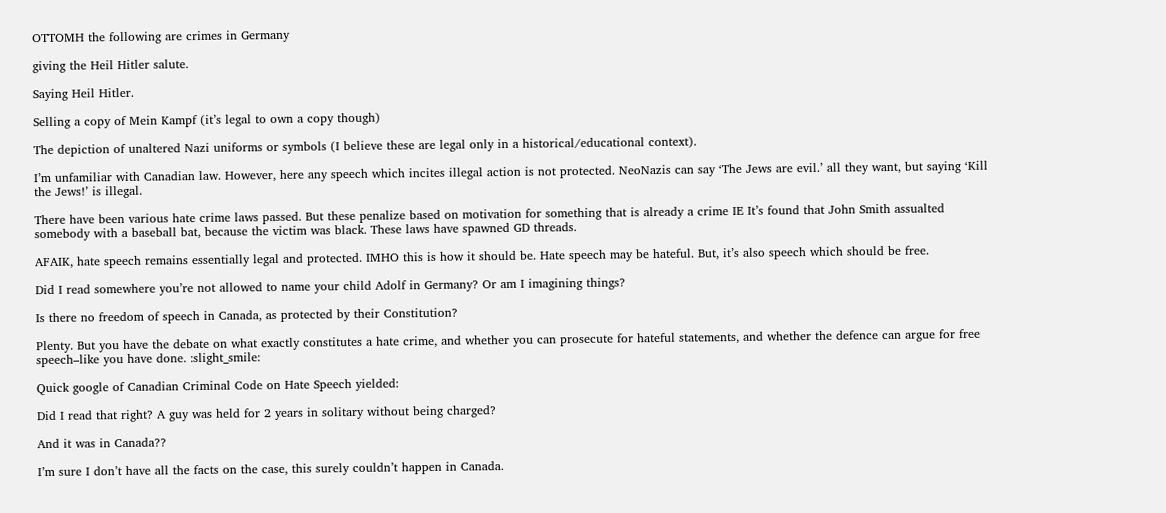OTTOMH the following are crimes in Germany

giving the Heil Hitler salute.

Saying Heil Hitler.

Selling a copy of Mein Kampf (it’s legal to own a copy though)

The depiction of unaltered Nazi uniforms or symbols (I believe these are legal only in a historical/educational context).

I’m unfamiliar with Canadian law. However, here any speech which incites illegal action is not protected. NeoNazis can say ‘The Jews are evil.’ all they want, but saying ‘Kill the Jews!’ is illegal.

There have been various hate crime laws passed. But these penalize based on motivation for something that is already a crime IE It’s found that John Smith assualted somebody with a baseball bat, because the victim was black. These laws have spawned GD threads.

AFAIK, hate speech remains essentially legal and protected. IMHO this is how it should be. Hate speech may be hateful. But, it’s also speech which should be free.

Did I read somewhere you’re not allowed to name your child Adolf in Germany? Or am I imagining things?

Is there no freedom of speech in Canada, as protected by their Constitution?

Plenty. But you have the debate on what exactly constitutes a hate crime, and whether you can prosecute for hateful statements, and whether the defence can argue for free speech–like you have done. :slight_smile:

Quick google of Canadian Criminal Code on Hate Speech yielded:

Did I read that right? A guy was held for 2 years in solitary without being charged?

And it was in Canada??

I’m sure I don’t have all the facts on the case, this surely couldn’t happen in Canada.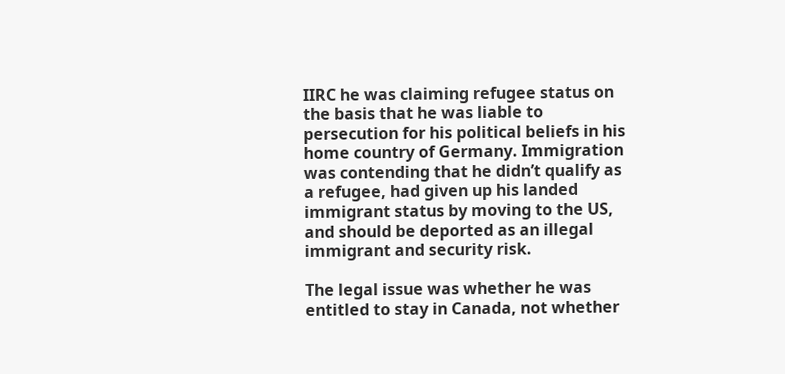IIRC he was claiming refugee status on the basis that he was liable to persecution for his political beliefs in his home country of Germany. Immigration was contending that he didn’t qualify as a refugee, had given up his landed immigrant status by moving to the US, and should be deported as an illegal immigrant and security risk.

The legal issue was whether he was entitled to stay in Canada, not whether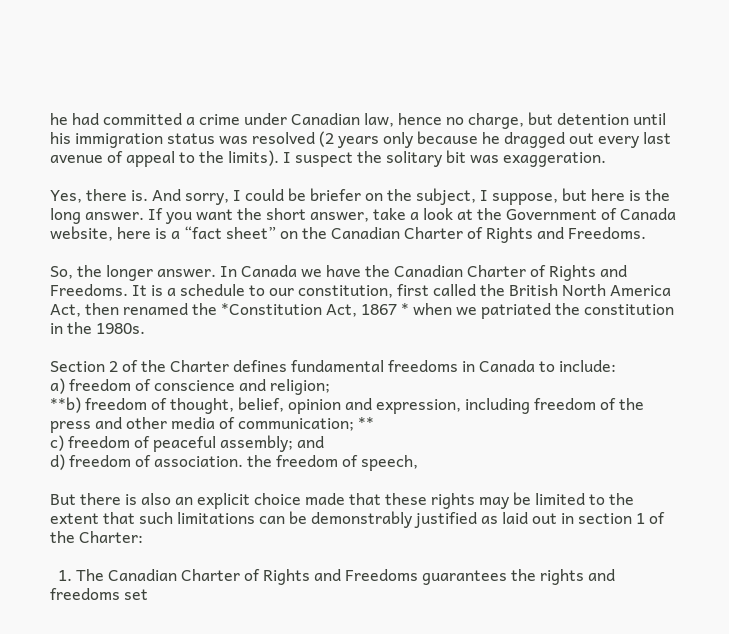he had committed a crime under Canadian law, hence no charge, but detention until his immigration status was resolved (2 years only because he dragged out every last avenue of appeal to the limits). I suspect the solitary bit was exaggeration.

Yes, there is. And sorry, I could be briefer on the subject, I suppose, but here is the long answer. If you want the short answer, take a look at the Government of Canada website, here is a “fact sheet” on the Canadian Charter of Rights and Freedoms.

So, the longer answer. In Canada we have the Canadian Charter of Rights and Freedoms. It is a schedule to our constitution, first called the British North America Act, then renamed the *Constitution Act, 1867 * when we patriated the constitution in the 1980s.

Section 2 of the Charter defines fundamental freedoms in Canada to include:
a) freedom of conscience and religion;
**b) freedom of thought, belief, opinion and expression, including freedom of the press and other media of communication; **
c) freedom of peaceful assembly; and
d) freedom of association. the freedom of speech,

But there is also an explicit choice made that these rights may be limited to the extent that such limitations can be demonstrably justified as laid out in section 1 of the Charter:

  1. The Canadian Charter of Rights and Freedoms guarantees the rights and freedoms set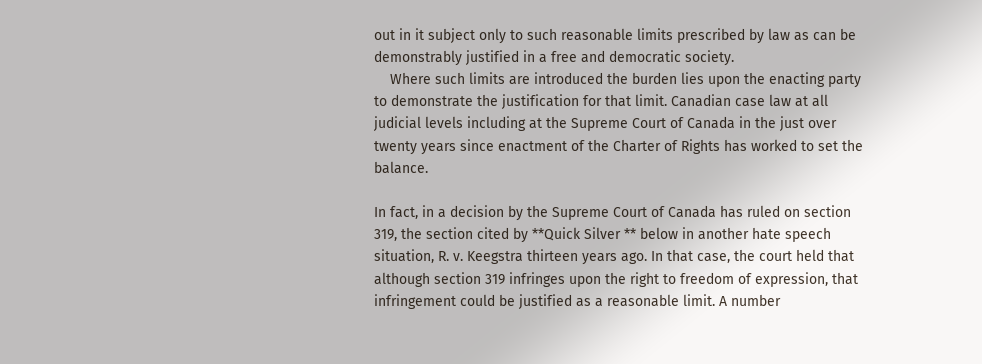out in it subject only to such reasonable limits prescribed by law as can be demonstrably justified in a free and democratic society.
    Where such limits are introduced the burden lies upon the enacting party to demonstrate the justification for that limit. Canadian case law at all judicial levels including at the Supreme Court of Canada in the just over twenty years since enactment of the Charter of Rights has worked to set the balance.

In fact, in a decision by the Supreme Court of Canada has ruled on section 319, the section cited by **Quick Silver ** below in another hate speech situation, R. v. Keegstra thirteen years ago. In that case, the court held that although section 319 infringes upon the right to freedom of expression, that infringement could be justified as a reasonable limit. A number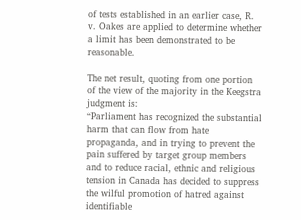of tests established in an earlier case, R. v. Oakes are applied to determine whether a limit has been demonstrated to be reasonable.

The net result, quoting from one portion of the view of the majority in the Keegstra judgment is:
“Parliament has recognized the substantial harm that can flow from hate propaganda, and in trying to prevent the pain suffered by target group members and to reduce racial, ethnic and religious tension in Canada has decided to suppress the wilful promotion of hatred against identifiable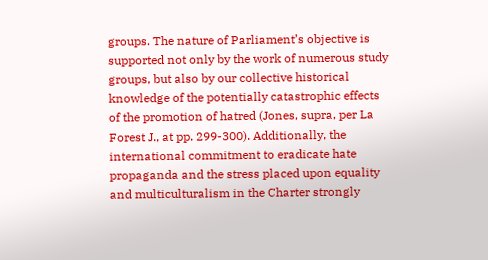groups. The nature of Parliament’s objective is supported not only by the work of numerous study groups, but also by our collective historical knowledge of the potentially catastrophic effects of the promotion of hatred (Jones, supra, per La Forest J., at pp. 299-300). Additionally, the international commitment to eradicate hate propaganda and the stress placed upon equality and multiculturalism in the Charter strongly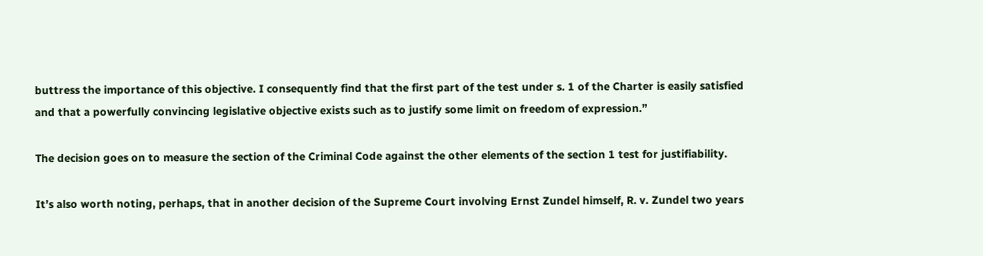buttress the importance of this objective. I consequently find that the first part of the test under s. 1 of the Charter is easily satisfied and that a powerfully convincing legislative objective exists such as to justify some limit on freedom of expression.”

The decision goes on to measure the section of the Criminal Code against the other elements of the section 1 test for justifiability.

It’s also worth noting, perhaps, that in another decision of the Supreme Court involving Ernst Zundel himself, R. v. Zundel two years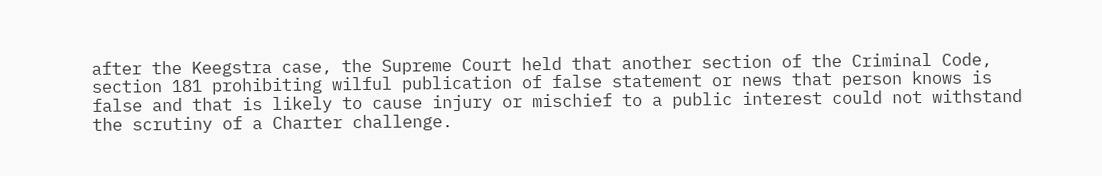after the Keegstra case, the Supreme Court held that another section of the Criminal Code, section 181 prohibiting wilful publication of false statement or news that person knows is false and that is likely to cause injury or mischief to a public interest could not withstand the scrutiny of a Charter challenge.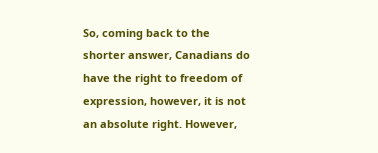So, coming back to the shorter answer, Canadians do have the right to freedom of expression, however, it is not an absolute right. However,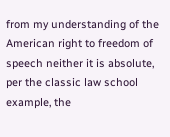from my understanding of the American right to freedom of speech neither it is absolute, per the classic law school example, the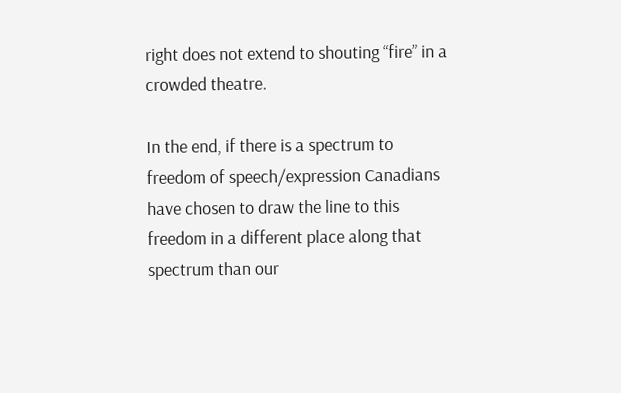right does not extend to shouting “fire” in a crowded theatre.

In the end, if there is a spectrum to freedom of speech/expression Canadians have chosen to draw the line to this freedom in a different place along that spectrum than our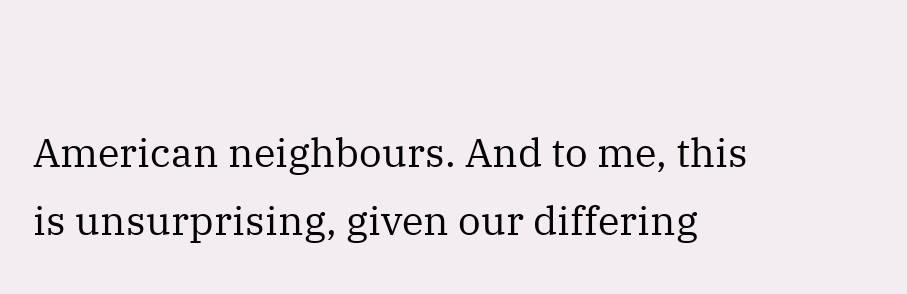American neighbours. And to me, this is unsurprising, given our differing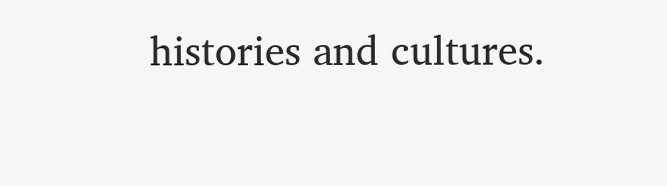histories and cultures.